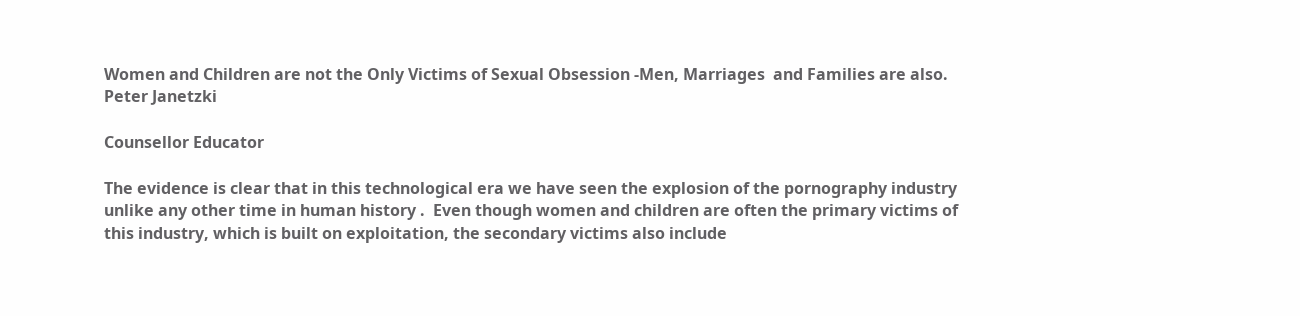Women and Children are not the Only Victims of Sexual Obsession -Men, Marriages  and Families are also.
Peter Janetzki

Counsellor Educator

The evidence is clear that in this technological era we have seen the explosion of the pornography industry unlike any other time in human history .  Even though women and children are often the primary victims of this industry, which is built on exploitation, the secondary victims also include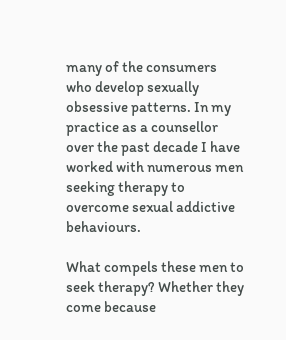many of the consumers who develop sexually obsessive patterns. In my practice as a counsellor over the past decade I have worked with numerous men seeking therapy to overcome sexual addictive behaviours.

What compels these men to seek therapy? Whether they come because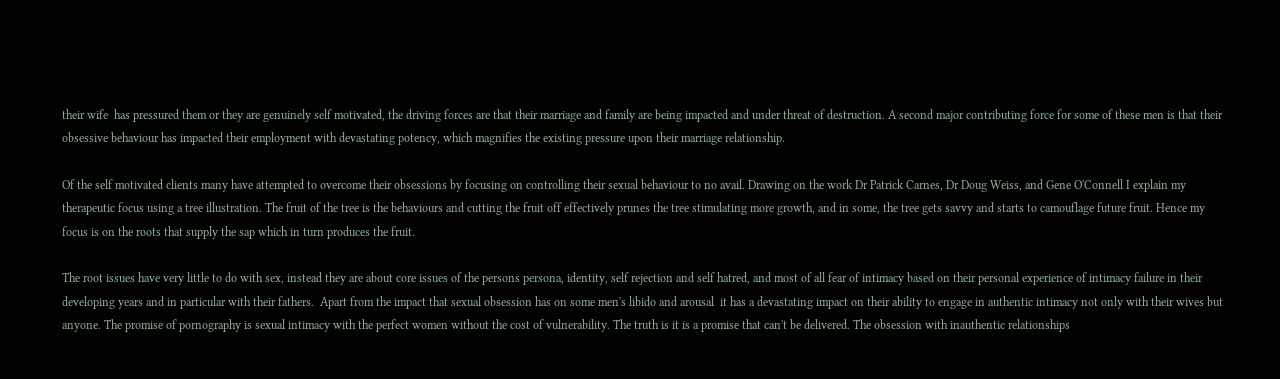their wife  has pressured them or they are genuinely self motivated, the driving forces are that their marriage and family are being impacted and under threat of destruction. A second major contributing force for some of these men is that their obsessive behaviour has impacted their employment with devastating potency, which magnifies the existing pressure upon their marriage relationship.

Of the self motivated clients many have attempted to overcome their obsessions by focusing on controlling their sexual behaviour to no avail. Drawing on the work Dr Patrick Carnes, Dr Doug Weiss, and Gene O'Connell I explain my therapeutic focus using a tree illustration. The fruit of the tree is the behaviours and cutting the fruit off effectively prunes the tree stimulating more growth, and in some, the tree gets savvy and starts to camouflage future fruit. Hence my focus is on the roots that supply the sap which in turn produces the fruit.

The root issues have very little to do with sex, instead they are about core issues of the persons persona, identity, self rejection and self hatred, and most of all fear of intimacy based on their personal experience of intimacy failure in their developing years and in particular with their fathers.  Apart from the impact that sexual obsession has on some men's libido and arousal  it has a devastating impact on their ability to engage in authentic intimacy not only with their wives but anyone. The promise of pornography is sexual intimacy with the perfect women without the cost of vulnerability. The truth is it is a promise that can't be delivered. The obsession with inauthentic relationships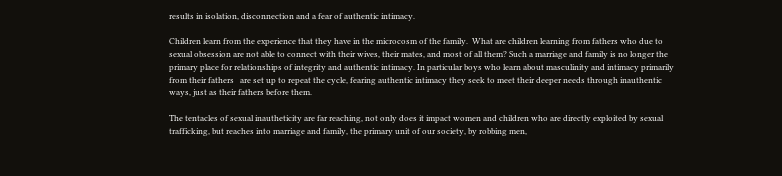results in isolation, disconnection and a fear of authentic intimacy.

Children learn from the experience that they have in the microcosm of the family.  What are children learning from fathers who due to sexual obsession are not able to connect with their wives, their mates, and most of all them? Such a marriage and family is no longer the primary place for relationships of integrity and authentic intimacy. In particular boys who learn about masculinity and intimacy primarily from their fathers   are set up to repeat the cycle, fearing authentic intimacy they seek to meet their deeper needs through inauthentic ways, just as their fathers before them.

The tentacles of sexual inautheticity are far reaching, not only does it impact women and children who are directly exploited by sexual trafficking, but reaches into marriage and family, the primary unit of our society, by robbing men,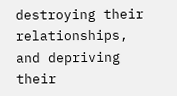destroying their relationships, and depriving their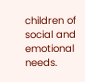children of social and emotional needs.